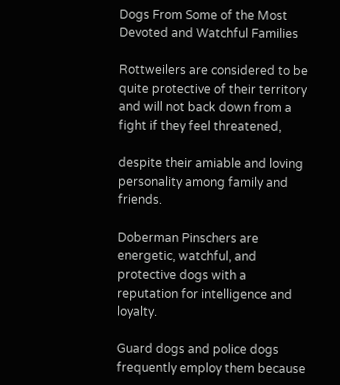Dogs From Some of the Most Devoted and Watchful Families

Rottweilers are considered to be quite protective of their territory and will not back down from a fight if they feel threatened,

despite their amiable and loving personality among family and friends.

Doberman Pinschers are energetic, watchful, and protective dogs with a reputation for intelligence and loyalty.

Guard dogs and police dogs frequently employ them because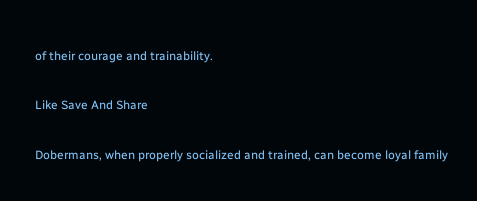of their courage and trainability.

Like Save And Share

Dobermans, when properly socialized and trained, can become loyal family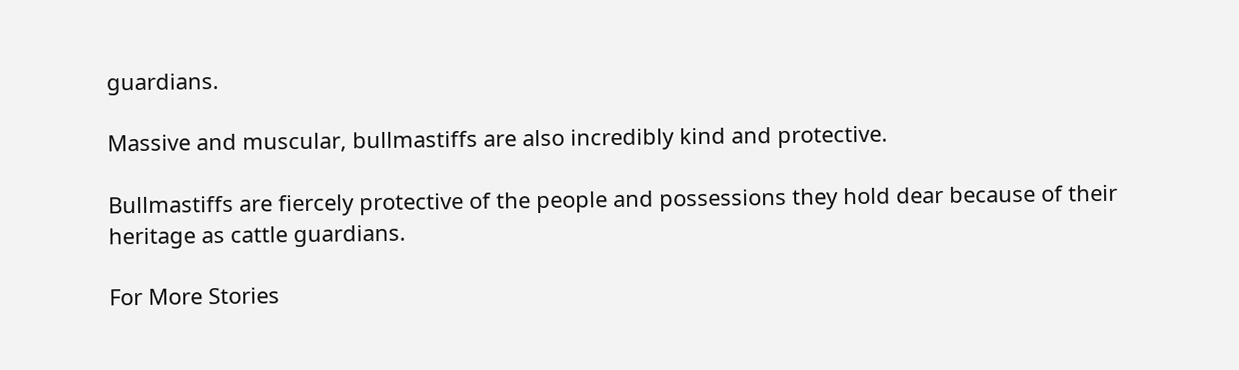guardians.

Massive and muscular, bullmastiffs are also incredibly kind and protective.

Bullmastiffs are fiercely protective of the people and possessions they hold dear because of their heritage as cattle guardians.

For More Stories